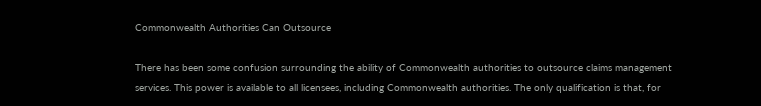Commonwealth Authorities Can Outsource

There has been some confusion surrounding the ability of Commonwealth authorities to outsource claims management services. This power is available to all licensees, including Commonwealth authorities. The only qualification is that, for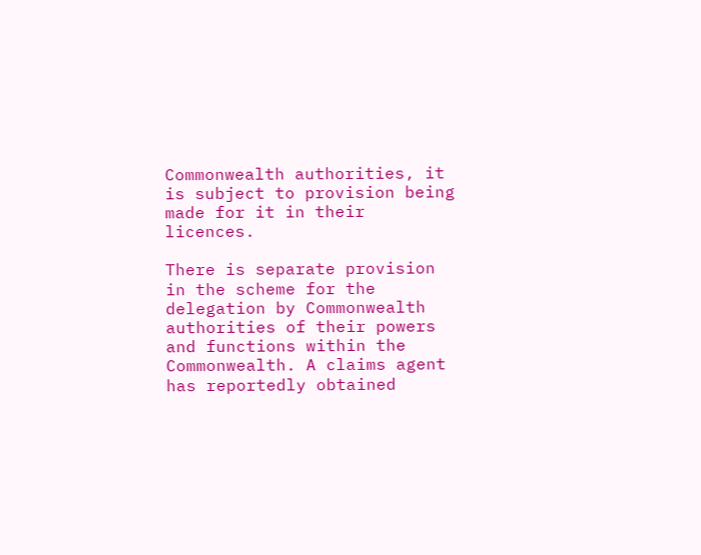Commonwealth authorities, it is subject to provision being made for it in their licences.

There is separate provision in the scheme for the delegation by Commonwealth authorities of their powers and functions within the Commonwealth. A claims agent has reportedly obtained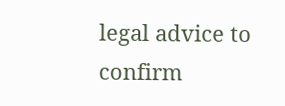legal advice to confirm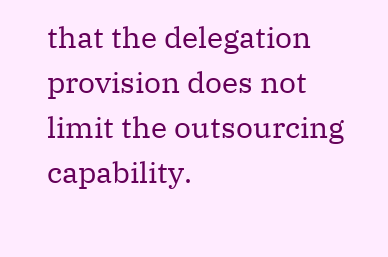that the delegation provision does not limit the outsourcing capability.